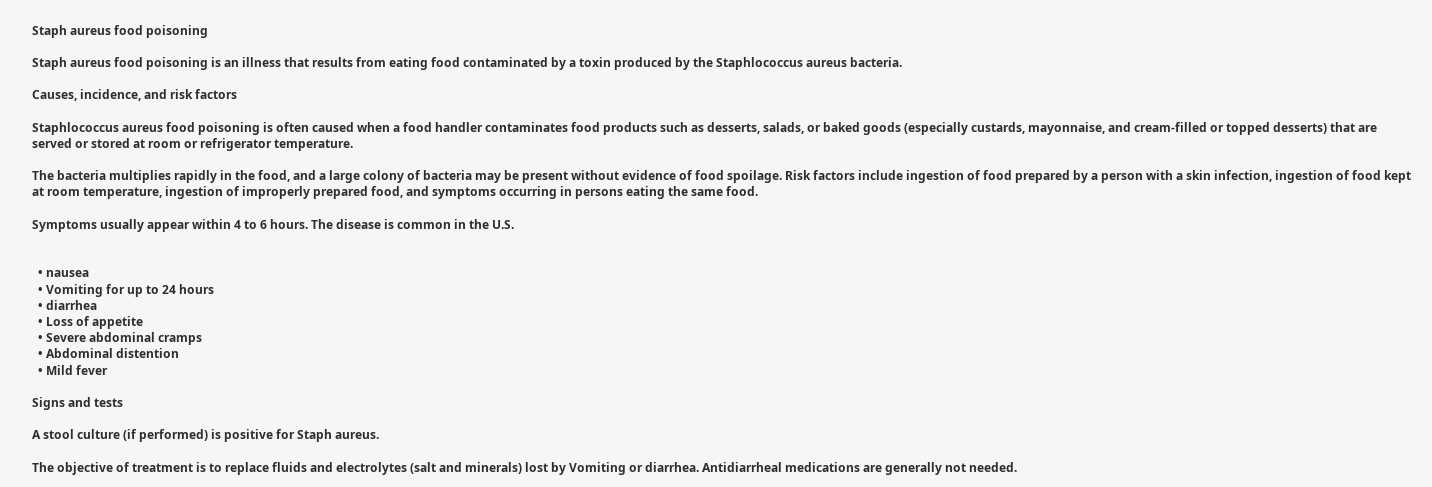Staph aureus food poisoning

Staph aureus food poisoning is an illness that results from eating food contaminated by a toxin produced by the Staphlococcus aureus bacteria.

Causes, incidence, and risk factors

Staphlococcus aureus food poisoning is often caused when a food handler contaminates food products such as desserts, salads, or baked goods (especially custards, mayonnaise, and cream-filled or topped desserts) that are served or stored at room or refrigerator temperature.

The bacteria multiplies rapidly in the food, and a large colony of bacteria may be present without evidence of food spoilage. Risk factors include ingestion of food prepared by a person with a skin infection, ingestion of food kept at room temperature, ingestion of improperly prepared food, and symptoms occurring in persons eating the same food.

Symptoms usually appear within 4 to 6 hours. The disease is common in the U.S.


  • nausea
  • Vomiting for up to 24 hours
  • diarrhea
  • Loss of appetite
  • Severe abdominal cramps
  • Abdominal distention
  • Mild fever

Signs and tests

A stool culture (if performed) is positive for Staph aureus.

The objective of treatment is to replace fluids and electrolytes (salt and minerals) lost by Vomiting or diarrhea. Antidiarrheal medications are generally not needed.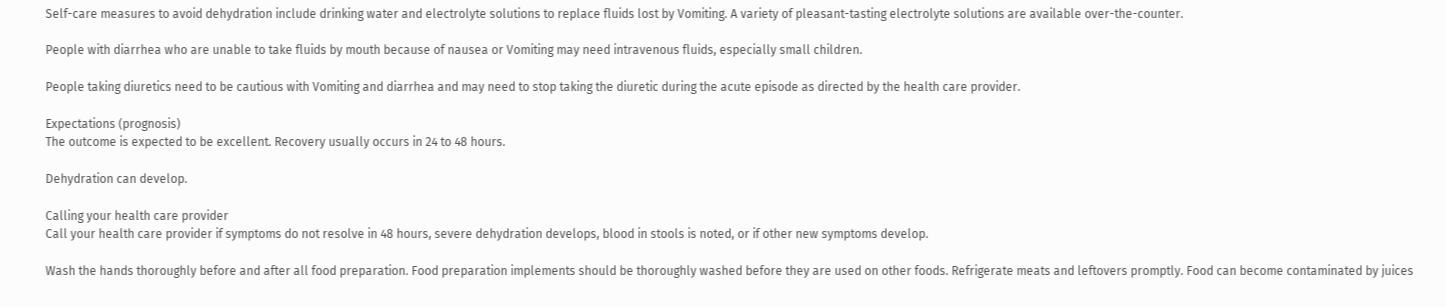Self-care measures to avoid dehydration include drinking water and electrolyte solutions to replace fluids lost by Vomiting. A variety of pleasant-tasting electrolyte solutions are available over-the-counter.

People with diarrhea who are unable to take fluids by mouth because of nausea or Vomiting may need intravenous fluids, especially small children.

People taking diuretics need to be cautious with Vomiting and diarrhea and may need to stop taking the diuretic during the acute episode as directed by the health care provider.

Expectations (prognosis)
The outcome is expected to be excellent. Recovery usually occurs in 24 to 48 hours.

Dehydration can develop.

Calling your health care provider
Call your health care provider if symptoms do not resolve in 48 hours, severe dehydration develops, blood in stools is noted, or if other new symptoms develop.

Wash the hands thoroughly before and after all food preparation. Food preparation implements should be thoroughly washed before they are used on other foods. Refrigerate meats and leftovers promptly. Food can become contaminated by juices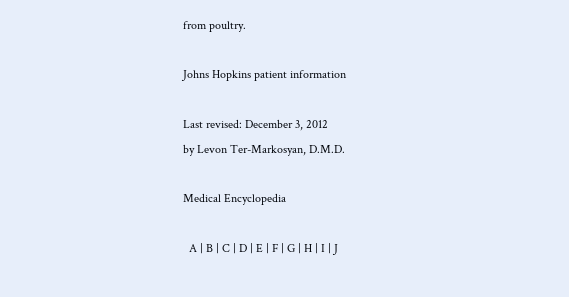from poultry.

Johns Hopkins patient information

Last revised: December 3, 2012
by Levon Ter-Markosyan, D.M.D.

Medical Encyclopedia

  A | B | C | D | E | F | G | H | I | J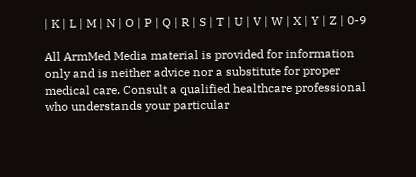| K | L | M | N | O | P | Q | R | S | T | U | V | W | X | Y | Z | 0-9

All ArmMed Media material is provided for information only and is neither advice nor a substitute for proper medical care. Consult a qualified healthcare professional who understands your particular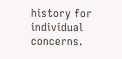history for individual concerns.